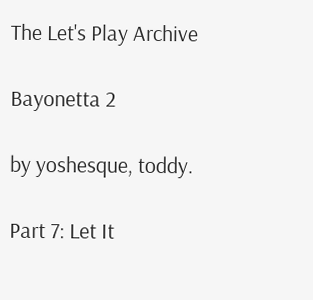The Let's Play Archive

Bayonetta 2

by yoshesque, toddy.

Part 7: Let It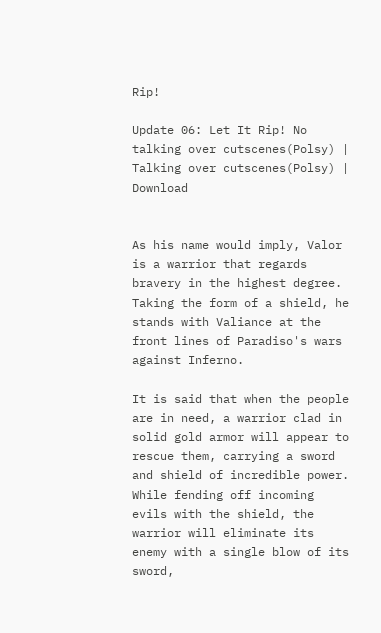Rip!

Update 06: Let It Rip! No talking over cutscenes(Polsy) | Talking over cutscenes(Polsy) | Download


As his name would imply, Valor is a warrior that regards bravery in the highest degree. Taking the form of a shield, he stands with Valiance at the front lines of Paradiso's wars against Inferno.

It is said that when the people are in need, a warrior clad in solid gold armor will appear to rescue them, carrying a sword and shield of incredible power. While fending off incoming evils with the shield, the warrior will eliminate its enemy with a single blow of its sword,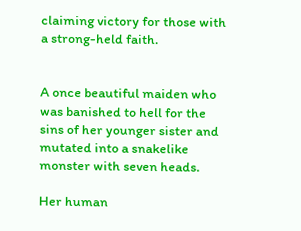claiming victory for those with a strong-held faith.


A once beautiful maiden who was banished to hell for the sins of her younger sister and mutated into a snakelike monster with seven heads.

Her human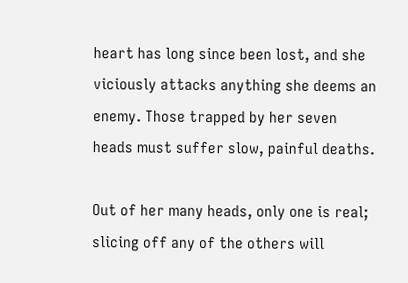heart has long since been lost, and she viciously attacks anything she deems an enemy. Those trapped by her seven heads must suffer slow, painful deaths.

Out of her many heads, only one is real; slicing off any of the others will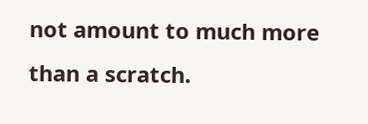not amount to much more than a scratch.